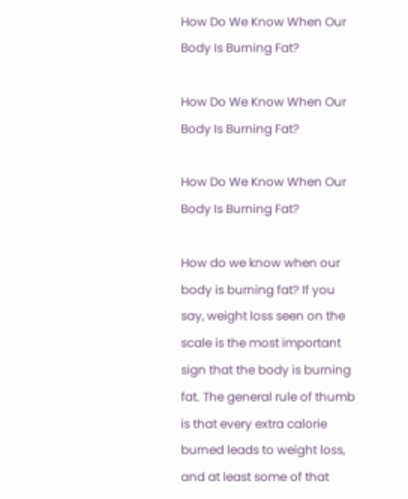How Do We Know When Our Body Is Burning Fat?

How Do We Know When Our Body Is Burning Fat?

How Do We Know When Our Body Is Burning Fat?

How do we know when our body is burning fat? If you say, weight loss seen on the scale is the most important sign that the body is burning fat. The general rule of thumb is that every extra calorie burned leads to weight loss, and at least some of that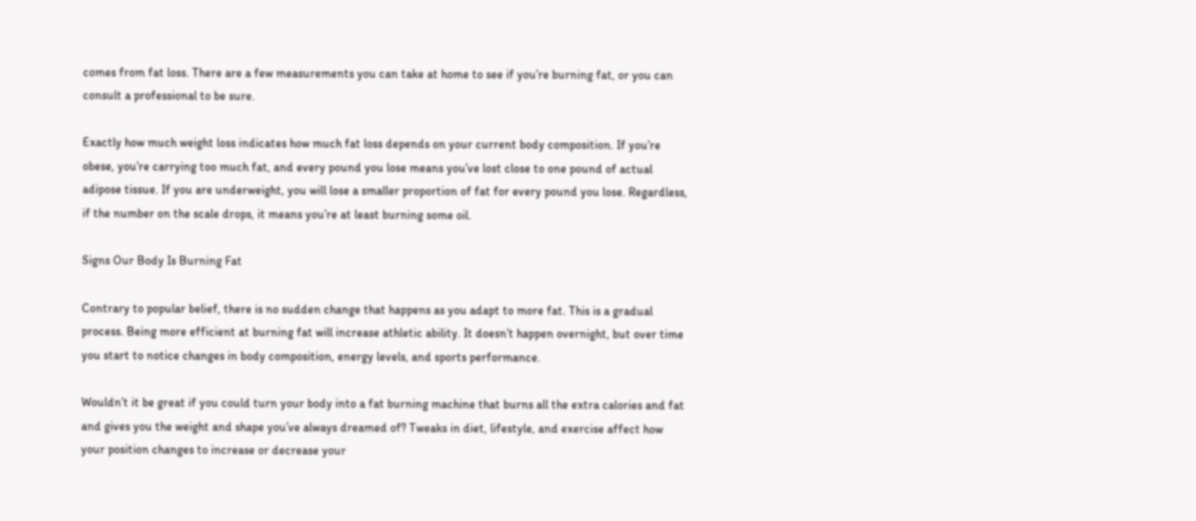comes from fat loss. There are a few measurements you can take at home to see if you’re burning fat, or you can consult a professional to be sure.

Exactly how much weight loss indicates how much fat loss depends on your current body composition. If you’re obese, you’re carrying too much fat, and every pound you lose means you’ve lost close to one pound of actual adipose tissue. If you are underweight, you will lose a smaller proportion of fat for every pound you lose. Regardless, if the number on the scale drops, it means you’re at least burning some oil.

Signs Our Body Is Burning Fat

Contrary to popular belief, there is no sudden change that happens as you adapt to more fat. This is a gradual process. Being more efficient at burning fat will increase athletic ability. It doesn’t happen overnight, but over time you start to notice changes in body composition, energy levels, and sports performance.

Wouldn’t it be great if you could turn your body into a fat burning machine that burns all the extra calories and fat and gives you the weight and shape you’ve always dreamed of? Tweaks in diet, lifestyle, and exercise affect how your position changes to increase or decrease your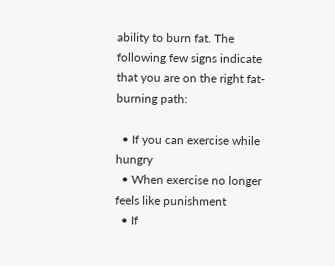ability to burn fat. The following few signs indicate that you are on the right fat-burning path:

  • If you can exercise while hungry
  • When exercise no longer feels like punishment
  • If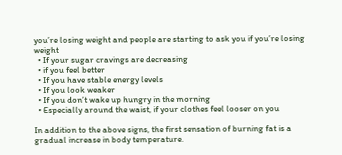you’re losing weight and people are starting to ask you if you’re losing weight
  • If your sugar cravings are decreasing
  • if you feel better
  • If you have stable energy levels
  • If you look weaker
  • If you don’t wake up hungry in the morning
  • Especially around the waist, if your clothes feel looser on you

In addition to the above signs, the first sensation of burning fat is a gradual increase in body temperature.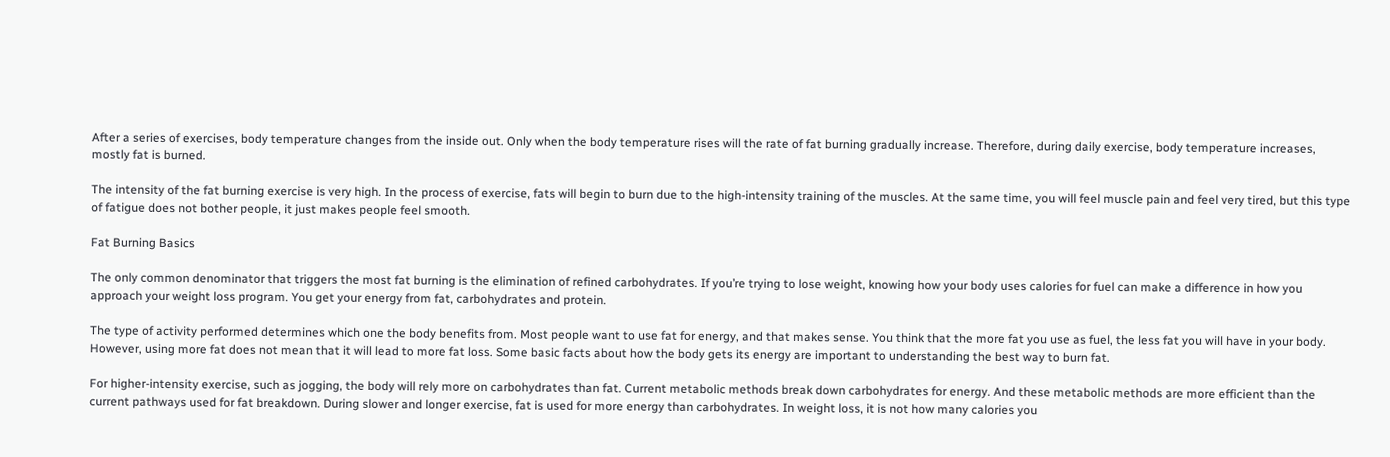After a series of exercises, body temperature changes from the inside out. Only when the body temperature rises will the rate of fat burning gradually increase. Therefore, during daily exercise, body temperature increases, mostly fat is burned.

The intensity of the fat burning exercise is very high. In the process of exercise, fats will begin to burn due to the high-intensity training of the muscles. At the same time, you will feel muscle pain and feel very tired, but this type of fatigue does not bother people, it just makes people feel smooth.

Fat Burning Basics

The only common denominator that triggers the most fat burning is the elimination of refined carbohydrates. If you’re trying to lose weight, knowing how your body uses calories for fuel can make a difference in how you approach your weight loss program. You get your energy from fat, carbohydrates and protein.

The type of activity performed determines which one the body benefits from. Most people want to use fat for energy, and that makes sense. You think that the more fat you use as fuel, the less fat you will have in your body. However, using more fat does not mean that it will lead to more fat loss. Some basic facts about how the body gets its energy are important to understanding the best way to burn fat.

For higher-intensity exercise, such as jogging, the body will rely more on carbohydrates than fat. Current metabolic methods break down carbohydrates for energy. And these metabolic methods are more efficient than the current pathways used for fat breakdown. During slower and longer exercise, fat is used for more energy than carbohydrates. In weight loss, it is not how many calories you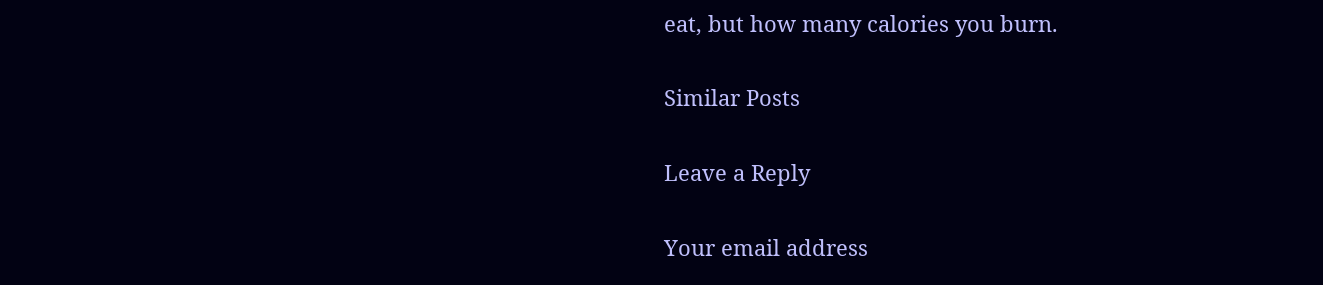eat, but how many calories you burn.

Similar Posts

Leave a Reply

Your email address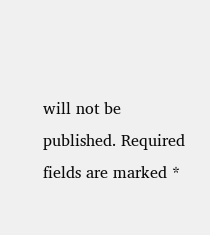will not be published. Required fields are marked *